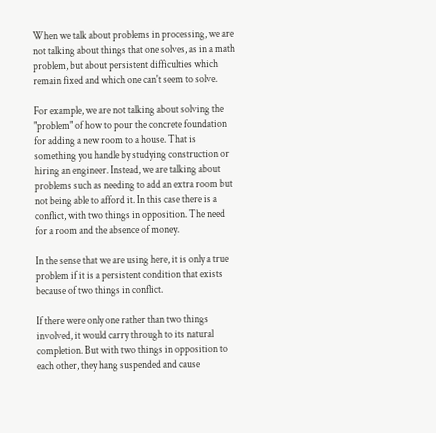When we talk about problems in processing, we are not talking about things that one solves, as in a math problem, but about persistent difficulties which remain fixed and which one can't seem to solve.

For example, we are not talking about solving the "problem" of how to pour the concrete foundation for adding a new room to a house. That is something you handle by studying construction or hiring an engineer. Instead, we are talking about problems such as needing to add an extra room but not being able to afford it. In this case there is a conflict, with two things in opposition. The need for a room and the absence of money.

In the sense that we are using here, it is only a true problem if it is a persistent condition that exists because of two things in conflict.

If there were only one rather than two things involved, it would carry through to its natural completion. But with two things in opposition to each other, they hang suspended and cause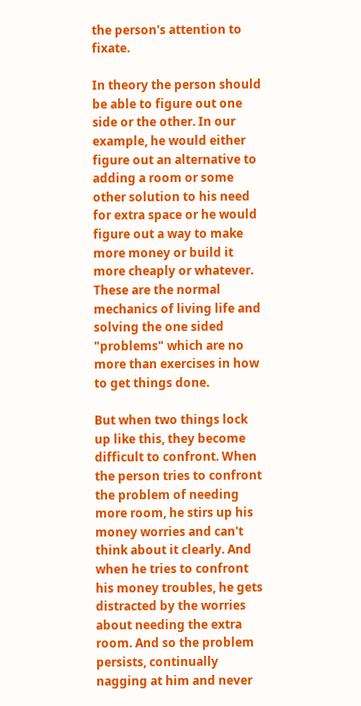the person's attention to fixate.

In theory the person should be able to figure out one side or the other. In our example, he would either figure out an alternative to adding a room or some other solution to his need for extra space or he would figure out a way to make more money or build it more cheaply or whatever. These are the normal mechanics of living life and solving the one sided "problems" which are no more than exercises in how to get things done.

But when two things lock up like this, they become difficult to confront. When the person tries to confront the problem of needing more room, he stirs up his money worries and can't think about it clearly. And when he tries to confront his money troubles, he gets distracted by the worries about needing the extra room. And so the problem persists, continually nagging at him and never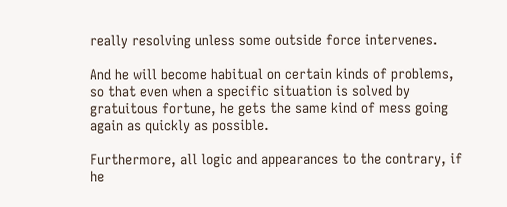really resolving unless some outside force intervenes.

And he will become habitual on certain kinds of problems, so that even when a specific situation is solved by gratuitous fortune, he gets the same kind of mess going again as quickly as possible.

Furthermore, all logic and appearances to the contrary, if he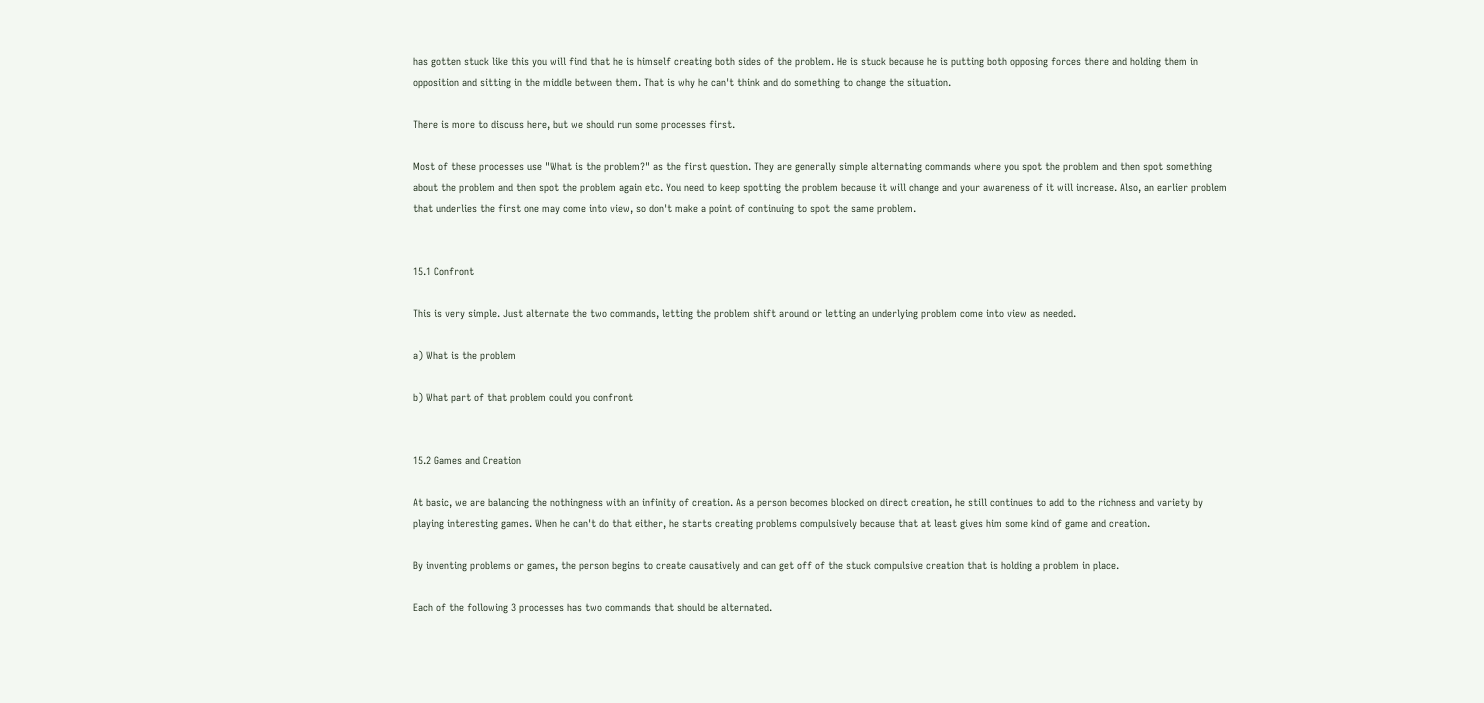has gotten stuck like this you will find that he is himself creating both sides of the problem. He is stuck because he is putting both opposing forces there and holding them in opposition and sitting in the middle between them. That is why he can't think and do something to change the situation.

There is more to discuss here, but we should run some processes first.

Most of these processes use "What is the problem?" as the first question. They are generally simple alternating commands where you spot the problem and then spot something about the problem and then spot the problem again etc. You need to keep spotting the problem because it will change and your awareness of it will increase. Also, an earlier problem that underlies the first one may come into view, so don't make a point of continuing to spot the same problem.


15.1 Confront

This is very simple. Just alternate the two commands, letting the problem shift around or letting an underlying problem come into view as needed.

a) What is the problem

b) What part of that problem could you confront


15.2 Games and Creation

At basic, we are balancing the nothingness with an infinity of creation. As a person becomes blocked on direct creation, he still continues to add to the richness and variety by playing interesting games. When he can't do that either, he starts creating problems compulsively because that at least gives him some kind of game and creation.

By inventing problems or games, the person begins to create causatively and can get off of the stuck compulsive creation that is holding a problem in place.

Each of the following 3 processes has two commands that should be alternated.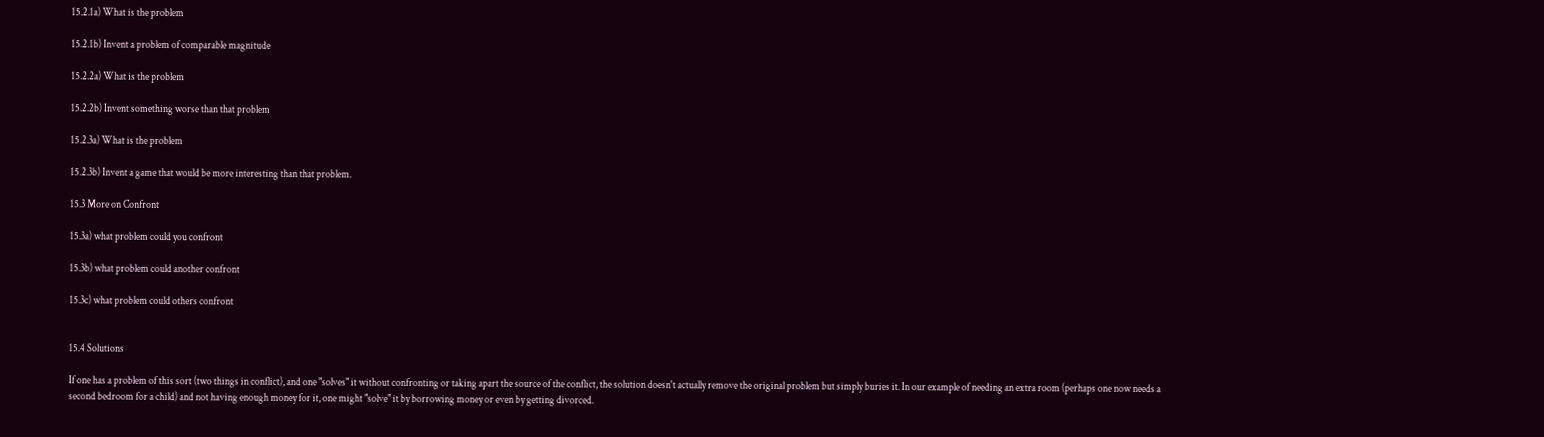15.2.1a) What is the problem

15.2.1b) Invent a problem of comparable magnitude

15.2.2a) What is the problem

15.2.2b) Invent something worse than that problem

15.2.3a) What is the problem

15.2.3b) Invent a game that would be more interesting than that problem.

15.3 More on Confront

15.3a) what problem could you confront

15.3b) what problem could another confront

15.3c) what problem could others confront


15.4 Solutions

If one has a problem of this sort (two things in conflict), and one "solves" it without confronting or taking apart the source of the conflict, the solution doesn't actually remove the original problem but simply buries it. In our example of needing an extra room (perhaps one now needs a second bedroom for a child) and not having enough money for it, one might "solve" it by borrowing money or even by getting divorced.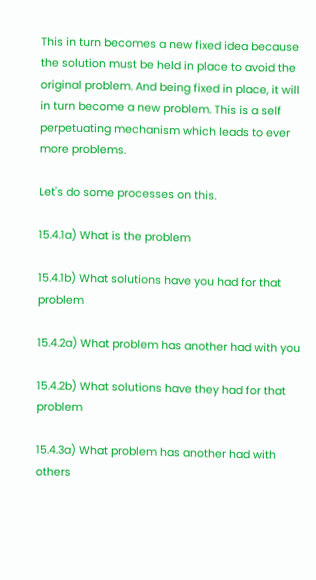This in turn becomes a new fixed idea because the solution must be held in place to avoid the original problem. And being fixed in place, it will in turn become a new problem. This is a self perpetuating mechanism which leads to ever more problems.

Let's do some processes on this.

15.4.1a) What is the problem

15.4.1b) What solutions have you had for that problem

15.4.2a) What problem has another had with you

15.4.2b) What solutions have they had for that problem

15.4.3a) What problem has another had with others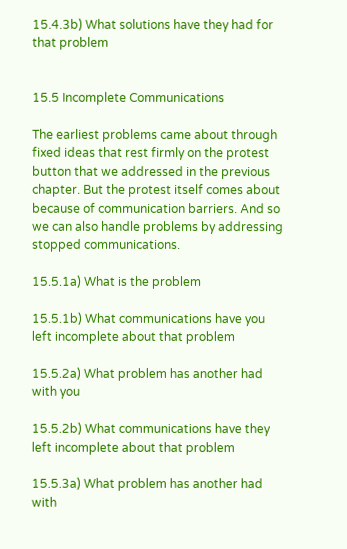15.4.3b) What solutions have they had for that problem


15.5 Incomplete Communications

The earliest problems came about through fixed ideas that rest firmly on the protest button that we addressed in the previous chapter. But the protest itself comes about because of communication barriers. And so we can also handle problems by addressing stopped communications.

15.5.1a) What is the problem

15.5.1b) What communications have you left incomplete about that problem

15.5.2a) What problem has another had with you

15.5.2b) What communications have they left incomplete about that problem

15.5.3a) What problem has another had with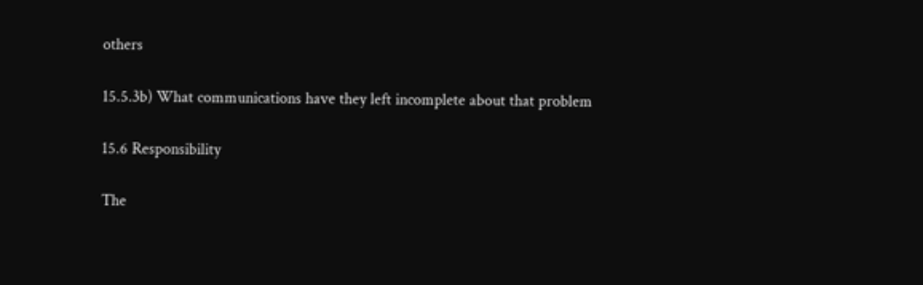others

15.5.3b) What communications have they left incomplete about that problem

15.6 Responsibility

The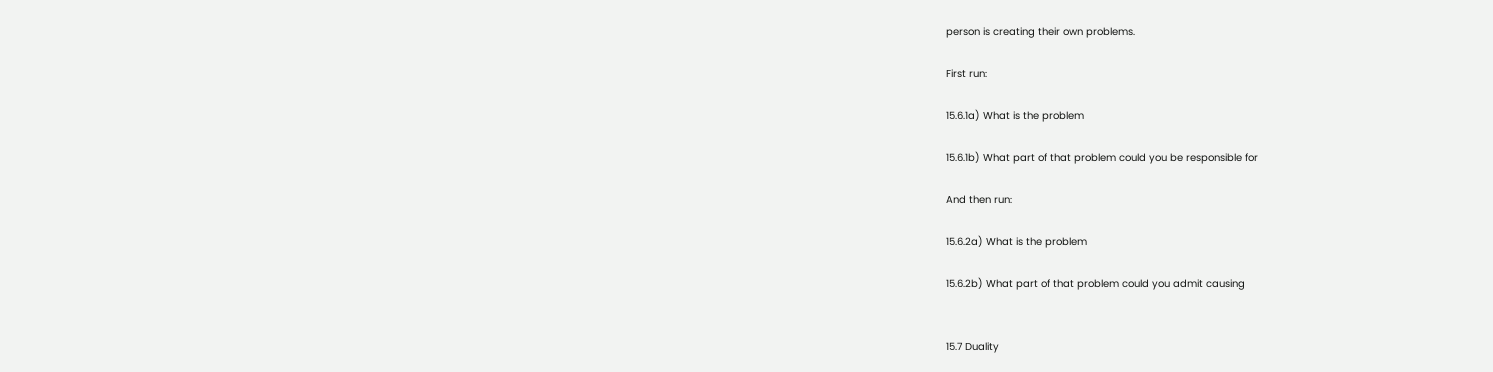person is creating their own problems.

First run:

15.6.1a) What is the problem

15.6.1b) What part of that problem could you be responsible for

And then run:

15.6.2a) What is the problem

15.6.2b) What part of that problem could you admit causing


15.7 Duality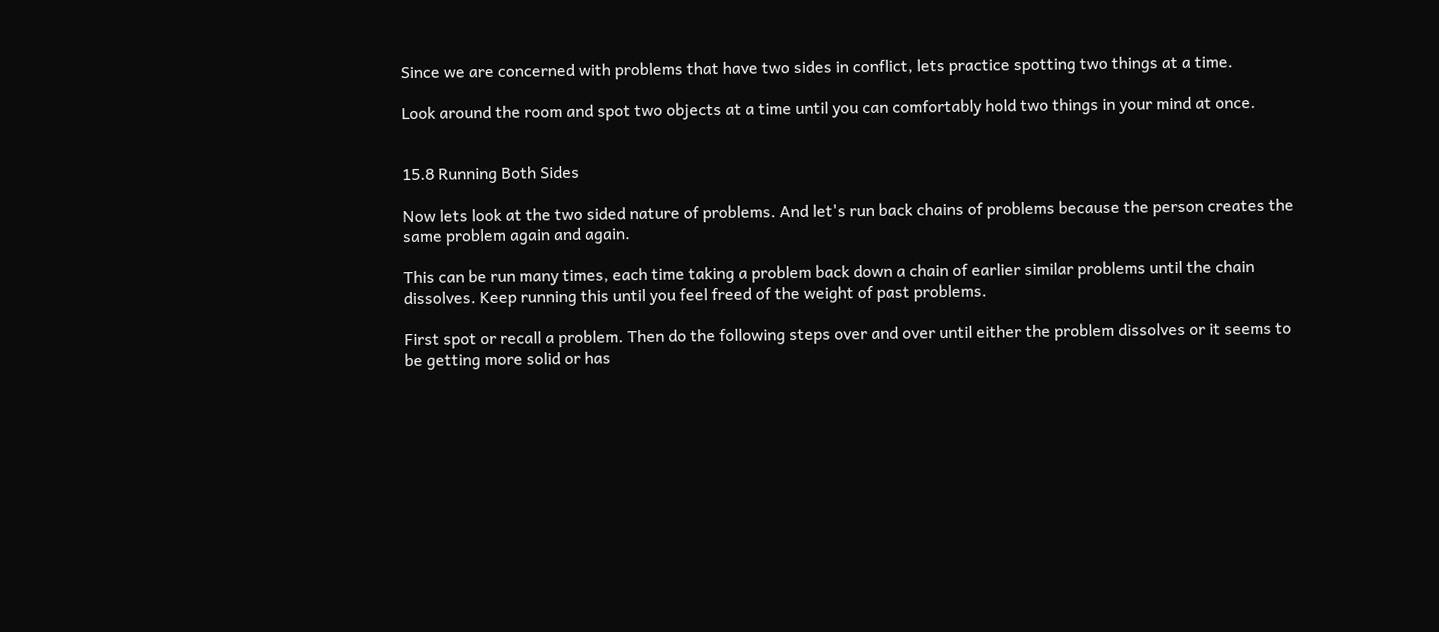Since we are concerned with problems that have two sides in conflict, lets practice spotting two things at a time.

Look around the room and spot two objects at a time until you can comfortably hold two things in your mind at once.


15.8 Running Both Sides

Now lets look at the two sided nature of problems. And let's run back chains of problems because the person creates the same problem again and again.

This can be run many times, each time taking a problem back down a chain of earlier similar problems until the chain dissolves. Keep running this until you feel freed of the weight of past problems.

First spot or recall a problem. Then do the following steps over and over until either the problem dissolves or it seems to be getting more solid or has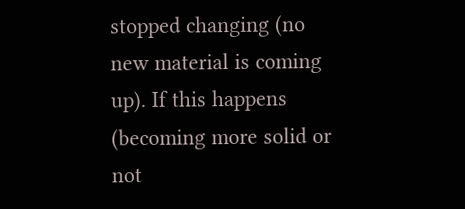stopped changing (no new material is coming up). If this happens (becoming more solid or not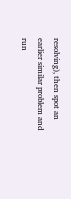resolving), then spot an earlier similar problem and run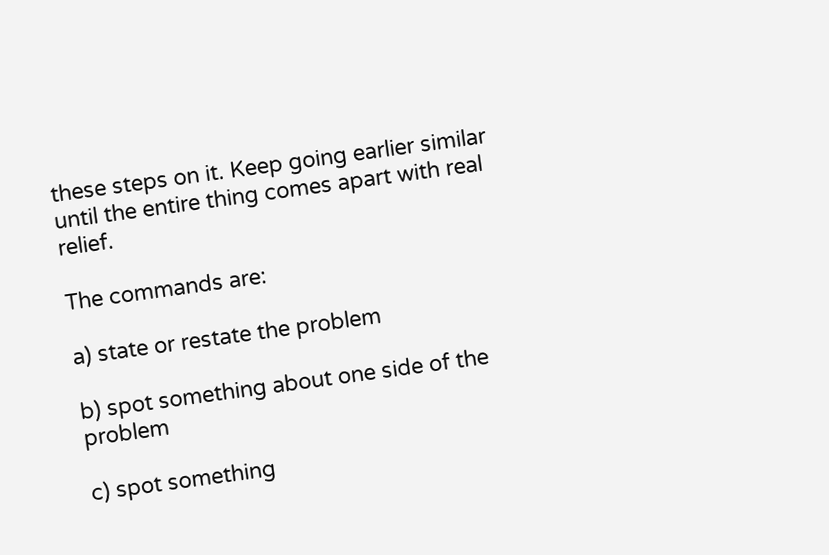these steps on it. Keep going earlier similar until the entire thing comes apart with real relief.

The commands are:

a) state or restate the problem

b) spot something about one side of the problem

c) spot something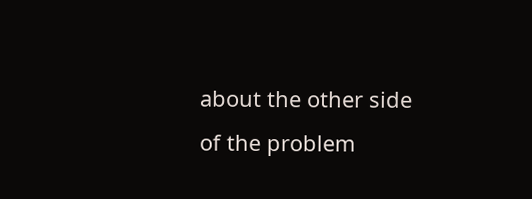about the other side of the problem